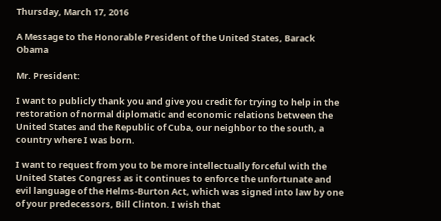Thursday, March 17, 2016

A Message to the Honorable President of the United States, Barack Obama

Mr. President:

I want to publicly thank you and give you credit for trying to help in the restoration of normal diplomatic and economic relations between the United States and the Republic of Cuba, our neighbor to the south, a country where I was born.

I want to request from you to be more intellectually forceful with the United States Congress as it continues to enforce the unfortunate and evil language of the Helms-Burton Act, which was signed into law by one of your predecessors, Bill Clinton. I wish that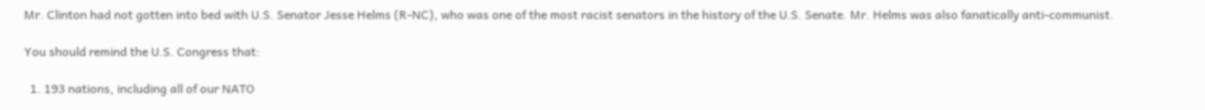Mr. Clinton had not gotten into bed with U.S. Senator Jesse Helms (R-NC), who was one of the most racist senators in the history of the U.S. Senate. Mr. Helms was also fanatically anti-communist.

You should remind the U.S. Congress that:

  1. 193 nations, including all of our NATO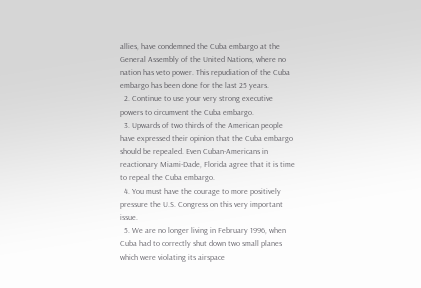allies, have condemned the Cuba embargo at the General Assembly of the United Nations, where no nation has veto power. This repudiation of the Cuba embargo has been done for the last 25 years.
  2. Continue to use your very strong executive powers to circumvent the Cuba embargo.
  3. Upwards of two thirds of the American people have expressed their opinion that the Cuba embargo should be repealed. Even Cuban-Americans in reactionary Miami-Dade, Florida agree that it is time to repeal the Cuba embargo.
  4. You must have the courage to more positively pressure the U.S. Congress on this very important issue.
  5. We are no longer living in February 1996, when Cuba had to correctly shut down two small planes which were violating its airspace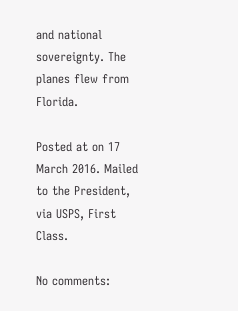and national sovereignty. The planes flew from Florida.

Posted at on 17 March 2016. Mailed to the President, via USPS, First Class.

No comments: